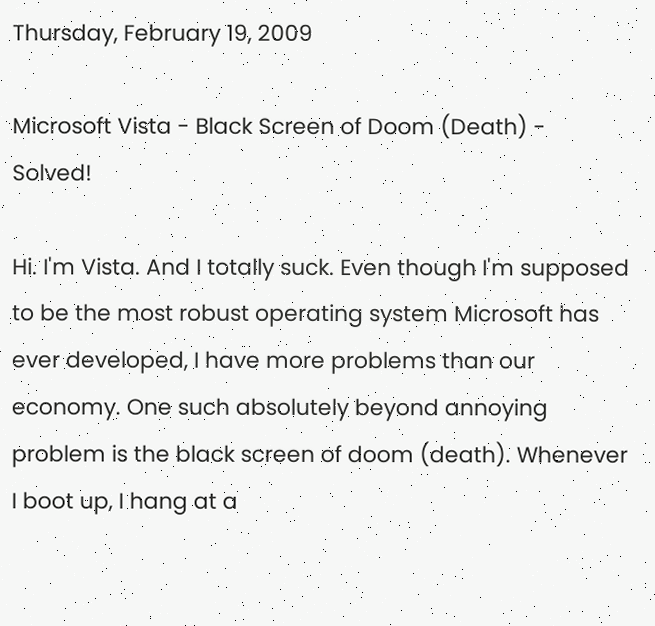Thursday, February 19, 2009

Microsoft Vista - Black Screen of Doom (Death) - Solved!

Hi. I'm Vista. And I totally suck. Even though I'm supposed to be the most robust operating system Microsoft has ever developed, I have more problems than our economy. One such absolutely beyond annoying problem is the black screen of doom (death). Whenever I boot up, I hang at a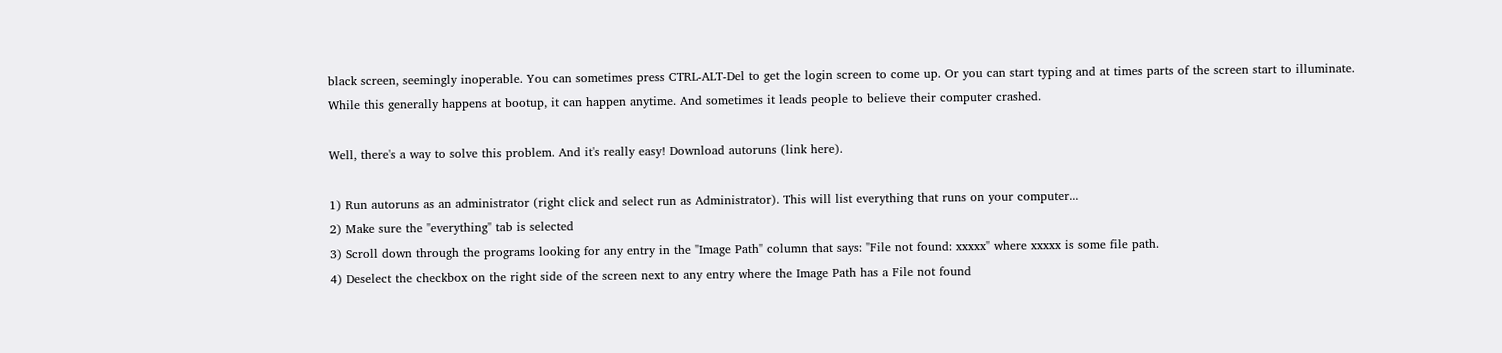black screen, seemingly inoperable. You can sometimes press CTRL-ALT-Del to get the login screen to come up. Or you can start typing and at times parts of the screen start to illuminate. While this generally happens at bootup, it can happen anytime. And sometimes it leads people to believe their computer crashed.

Well, there's a way to solve this problem. And it's really easy! Download autoruns (link here).

1) Run autoruns as an administrator (right click and select run as Administrator). This will list everything that runs on your computer...
2) Make sure the "everything" tab is selected
3) Scroll down through the programs looking for any entry in the "Image Path" column that says: "File not found: xxxxx" where xxxxx is some file path.
4) Deselect the checkbox on the right side of the screen next to any entry where the Image Path has a File not found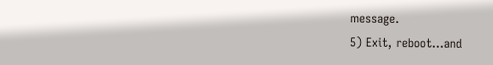message.
5) Exit, reboot...and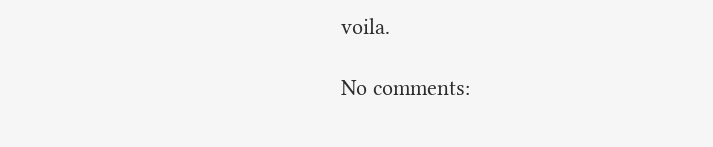voila.

No comments: